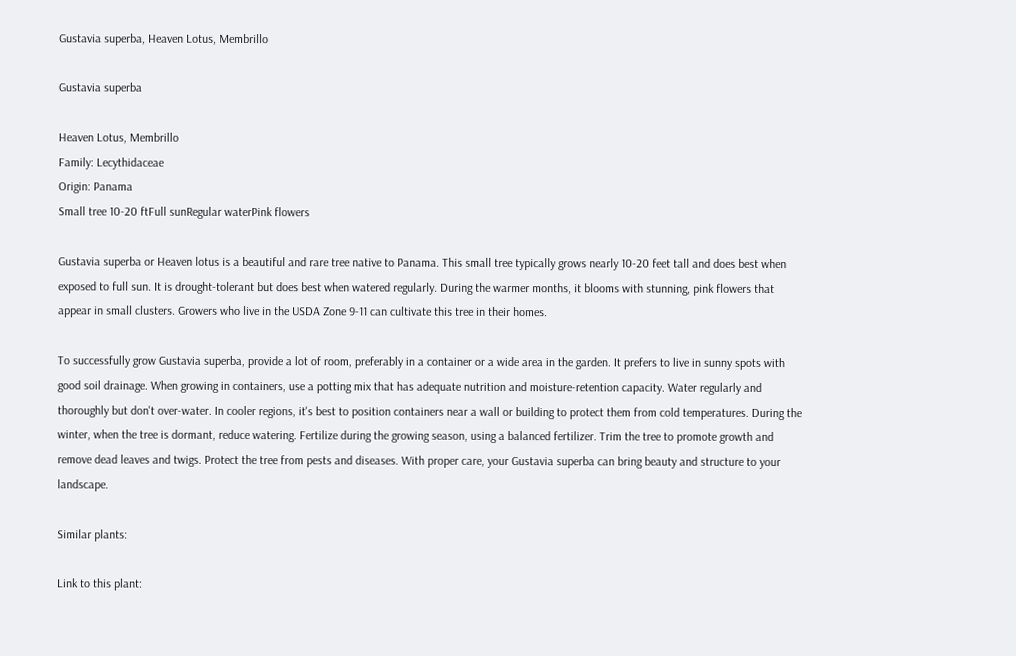Gustavia superba, Heaven Lotus, Membrillo

Gustavia superba

Heaven Lotus, Membrillo
Family: Lecythidaceae
Origin: Panama
Small tree 10-20 ftFull sunRegular waterPink flowers

Gustavia superba or Heaven lotus is a beautiful and rare tree native to Panama. This small tree typically grows nearly 10-20 feet tall and does best when exposed to full sun. It is drought-tolerant but does best when watered regularly. During the warmer months, it blooms with stunning, pink flowers that appear in small clusters. Growers who live in the USDA Zone 9-11 can cultivate this tree in their homes.

To successfully grow Gustavia superba, provide a lot of room, preferably in a container or a wide area in the garden. It prefers to live in sunny spots with good soil drainage. When growing in containers, use a potting mix that has adequate nutrition and moisture-retention capacity. Water regularly and thoroughly but don't over-water. In cooler regions, it's best to position containers near a wall or building to protect them from cold temperatures. During the winter, when the tree is dormant, reduce watering. Fertilize during the growing season, using a balanced fertilizer. Trim the tree to promote growth and remove dead leaves and twigs. Protect the tree from pests and diseases. With proper care, your Gustavia superba can bring beauty and structure to your landscape.

Similar plants:

Link to this plant: